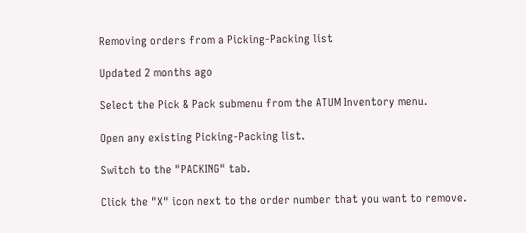Removing orders from a Picking-Packing list

Updated 2 months ago

Select the Pick & Pack submenu from the ATUM Inventory menu.

Open any existing Picking-Packing list.

Switch to the "PACKING" tab.

Click the "X" icon next to the order number that you want to remove.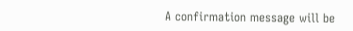A confirmation message will be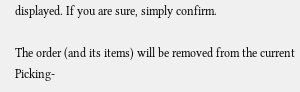displayed. If you are sure, simply confirm.

The order (and its items) will be removed from the current Picking-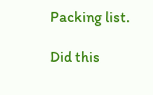Packing list.

Did this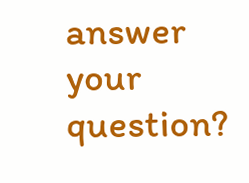answer your question?